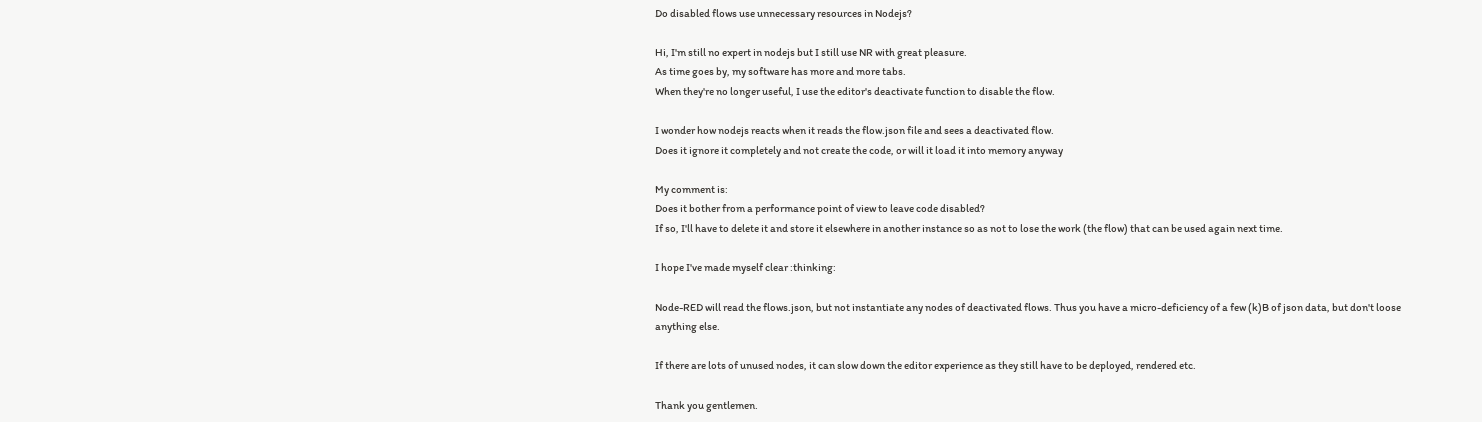Do disabled flows use unnecessary resources in Nodejs?

Hi, I'm still no expert in nodejs but I still use NR with great pleasure.
As time goes by, my software has more and more tabs.
When they're no longer useful, I use the editor's deactivate function to disable the flow.

I wonder how nodejs reacts when it reads the flow.json file and sees a deactivated flow.
Does it ignore it completely and not create the code, or will it load it into memory anyway

My comment is:
Does it bother from a performance point of view to leave code disabled?
If so, I'll have to delete it and store it elsewhere in another instance so as not to lose the work (the flow) that can be used again next time.

I hope I've made myself clear :thinking:

Node-RED will read the flows.json, but not instantiate any nodes of deactivated flows. Thus you have a micro-deficiency of a few (k)B of json data, but don't loose anything else.

If there are lots of unused nodes, it can slow down the editor experience as they still have to be deployed, rendered etc.

Thank you gentlemen.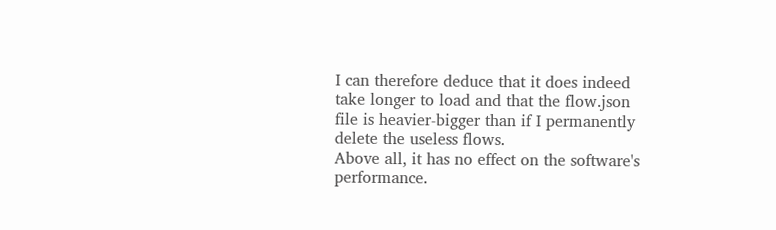I can therefore deduce that it does indeed take longer to load and that the flow.json file is heavier-bigger than if I permanently delete the useless flows.
Above all, it has no effect on the software's performance.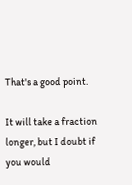That's a good point.

It will take a fraction longer, but I doubt if you would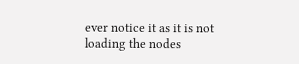ever notice it as it is not loading the nodes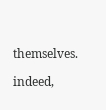themselves.

indeed,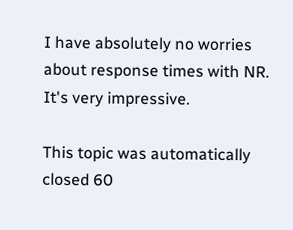I have absolutely no worries about response times with NR. It's very impressive.

This topic was automatically closed 60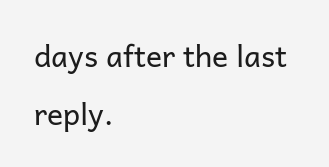days after the last reply.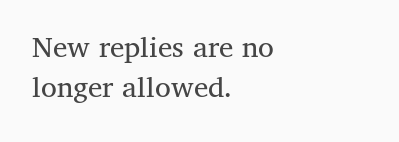New replies are no longer allowed.